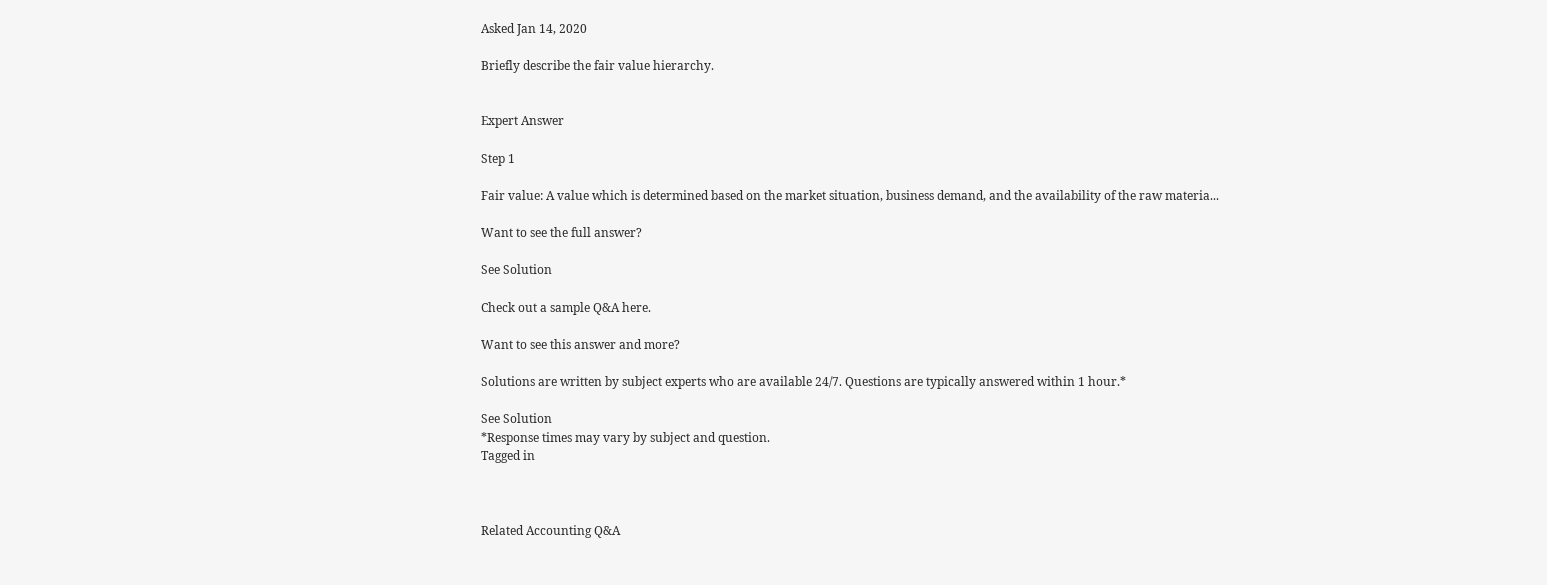Asked Jan 14, 2020

Briefly describe the fair value hierarchy.


Expert Answer

Step 1

Fair value: A value which is determined based on the market situation, business demand, and the availability of the raw materia...

Want to see the full answer?

See Solution

Check out a sample Q&A here.

Want to see this answer and more?

Solutions are written by subject experts who are available 24/7. Questions are typically answered within 1 hour.*

See Solution
*Response times may vary by subject and question.
Tagged in



Related Accounting Q&A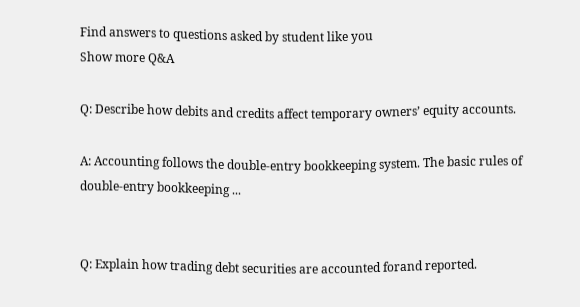Find answers to questions asked by student like you
Show more Q&A

Q: Describe how debits and credits affect temporary owners’ equity accounts.

A: Accounting follows the double-entry bookkeeping system. The basic rules of double-entry bookkeeping ...


Q: Explain how trading debt securities are accounted forand reported.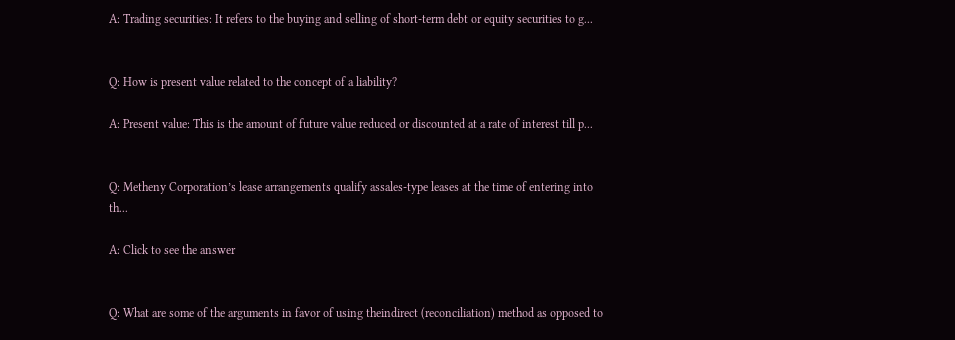A: Trading securities: It refers to the buying and selling of short-term debt or equity securities to g...


Q: How is present value related to the concept of a liability?

A: Present value: This is the amount of future value reduced or discounted at a rate of interest till p...


Q: Metheny Corporation’s lease arrangements qualify assales-type leases at the time of entering into th...

A: Click to see the answer


Q: What are some of the arguments in favor of using theindirect (reconciliation) method as opposed to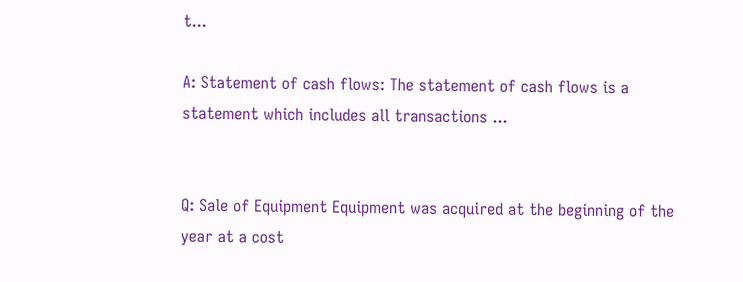t...

A: Statement of cash flows: The statement of cash flows is a statement which includes all transactions ...


Q: Sale of Equipment Equipment was acquired at the beginning of the year at a cost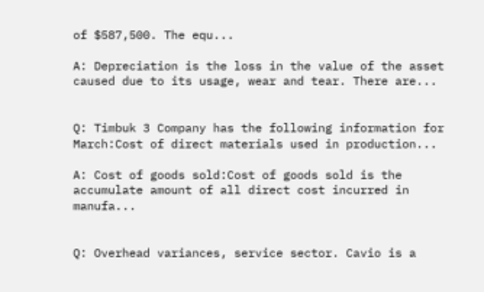of $587,500. The equ...

A: Depreciation is the loss in the value of the asset caused due to its usage, wear and tear. There are...


Q: Timbuk 3 Company has the following information for March:Cost of direct materials used in production...

A: Cost of goods sold:Cost of goods sold is the accumulate amount of all direct cost incurred in manufa...


Q: Overhead variances, service sector. Cavio is a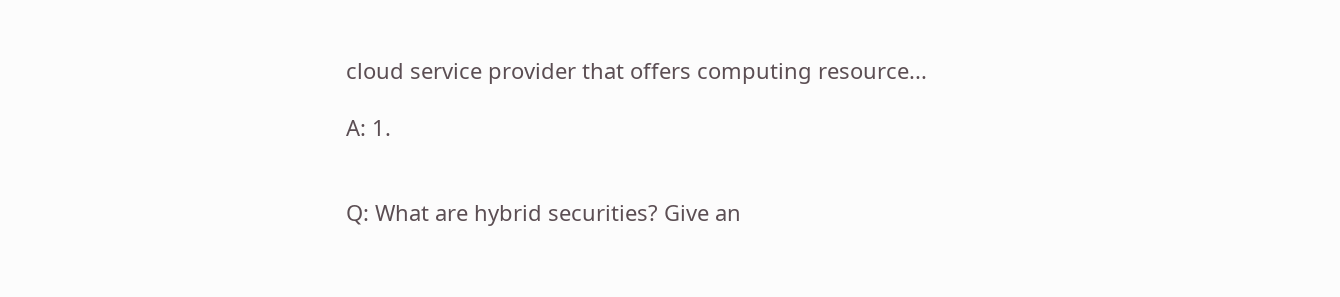cloud service provider that offers computing resource...

A: 1.


Q: What are hybrid securities? Give an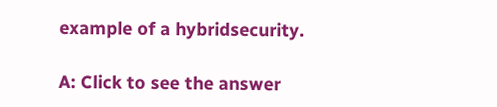example of a hybridsecurity.

A: Click to see the answer